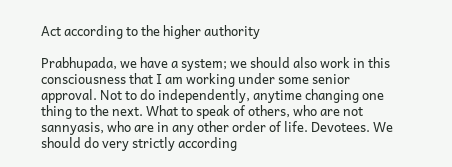Act according to the higher authority

Prabhupada, we have a system; we should also work in this consciousness that I am working under some senior approval. Not to do independently, anytime changing one thing to the next. What to speak of others, who are not sannyasis, who are in any other order of life. Devotees. We should do very strictly according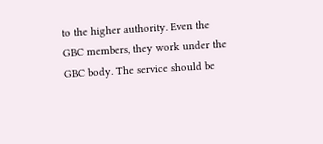to the higher authority. Even the GBC members, they work under the GBC body. The service should be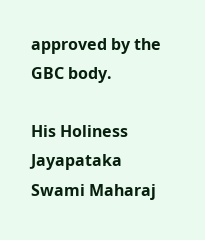approved by the GBC body.

His Holiness Jayapataka Swami Maharaj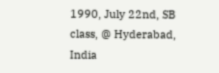1990, July 22nd, SB class, @ Hyderabad, India